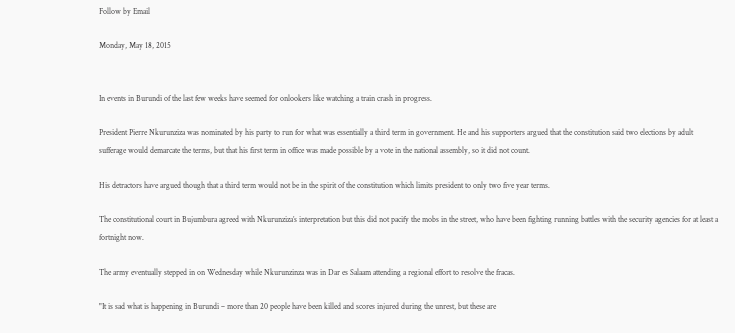Follow by Email

Monday, May 18, 2015


In events in Burundi of the last few weeks have seemed for onlookers like watching a train crash in progress.

President Pierre Nkurunziza was nominated by his party to run for what was essentially a third term in government. He and his supporters argued that the constitution said two elections by adult sufferage would demarcate the terms, but that his first term in office was made possible by a vote in the national assembly, so it did not count.

His detractors have argued though that a third term would not be in the spirit of the constitution which limits president to only two five year terms.

The constitutional court in Bujumbura agreed with Nkurunziza’s interpretation but this did not pacify the mobs in the street, who have been fighting running battles with the security agencies for at least a fortnight now.

The army eventually stepped in on Wednesday while Nkurunzinza was in Dar es Salaam attending a regional effort to resolve the fracas.

"It is sad what is happening in Burundi – more than 20 people have been killed and scores injured during the unrest, but these are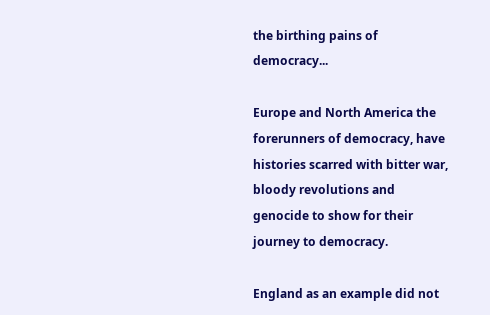the birthing pains of democracy...

Europe and North America the forerunners of democracy, have histories scarred with bitter war,  bloody revolutions and genocide to show for their journey to democracy.

England as an example did not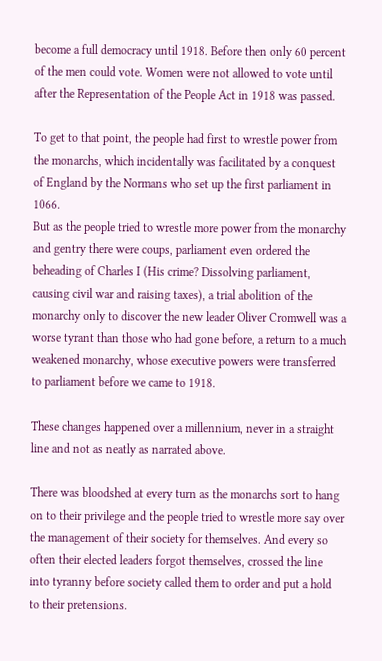become a full democracy until 1918. Before then only 60 percent of the men could vote. Women were not allowed to vote until after the Representation of the People Act in 1918 was passed.

To get to that point, the people had first to wrestle power from the monarchs, which incidentally was facilitated by a conquest of England by the Normans who set up the first parliament in 1066.
But as the people tried to wrestle more power from the monarchy and gentry there were coups, parliament even ordered the beheading of Charles I (His crime? Dissolving parliament, causing civil war and raising taxes), a trial abolition of the monarchy only to discover the new leader Oliver Cromwell was a worse tyrant than those who had gone before, a return to a much weakened monarchy, whose executive powers were transferred to parliament before we came to 1918.

These changes happened over a millennium, never in a straight line and not as neatly as narrated above.

There was bloodshed at every turn as the monarchs sort to hang on to their privilege and the people tried to wrestle more say over the management of their society for themselves. And every so often their elected leaders forgot themselves, crossed the line into tyranny before society called them to order and put a hold to their pretensions.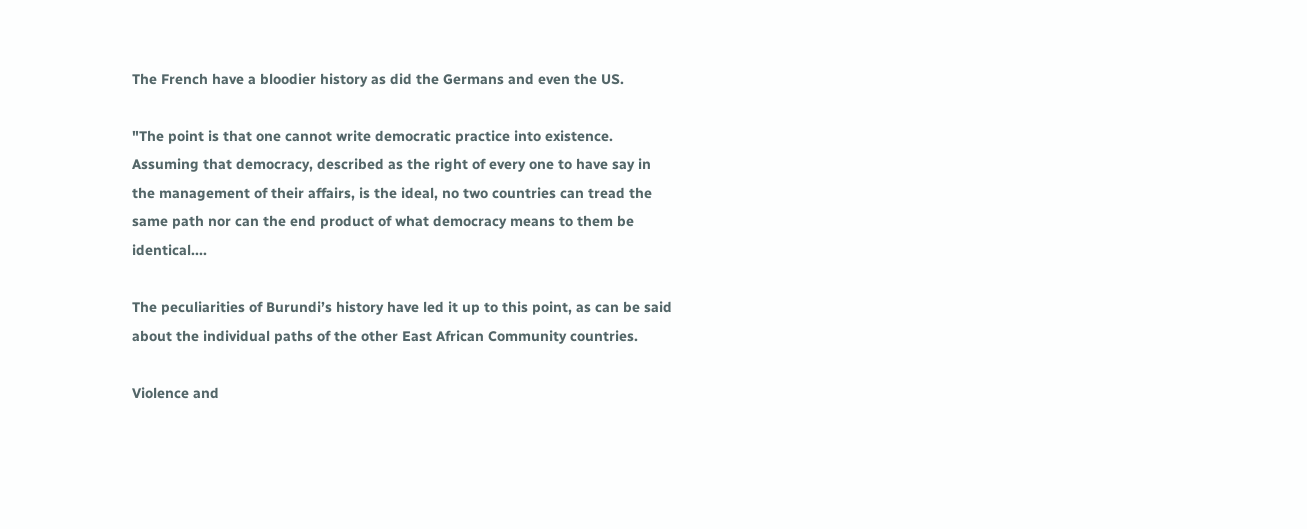The French have a bloodier history as did the Germans and even the US.

"The point is that one cannot write democratic practice into existence. Assuming that democracy, described as the right of every one to have say in the management of their affairs, is the ideal, no two countries can tread the same path nor can the end product of what democracy means to them be identical....

The peculiarities of Burundi’s history have led it up to this point, as can be said about the individual paths of the other East African Community countries.

Violence and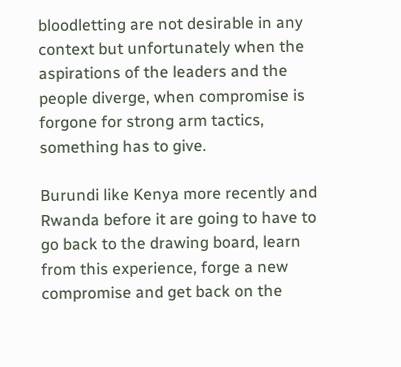bloodletting are not desirable in any context but unfortunately when the aspirations of the leaders and the people diverge, when compromise is forgone for strong arm tactics, something has to give.

Burundi like Kenya more recently and Rwanda before it are going to have to go back to the drawing board, learn from this experience, forge a new compromise and get back on the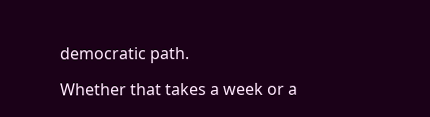democratic path.

Whether that takes a week or a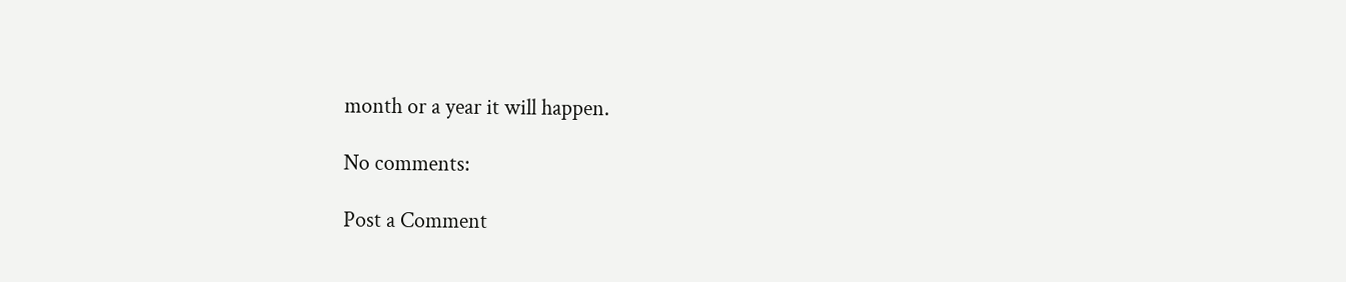month or a year it will happen.

No comments:

Post a Comment